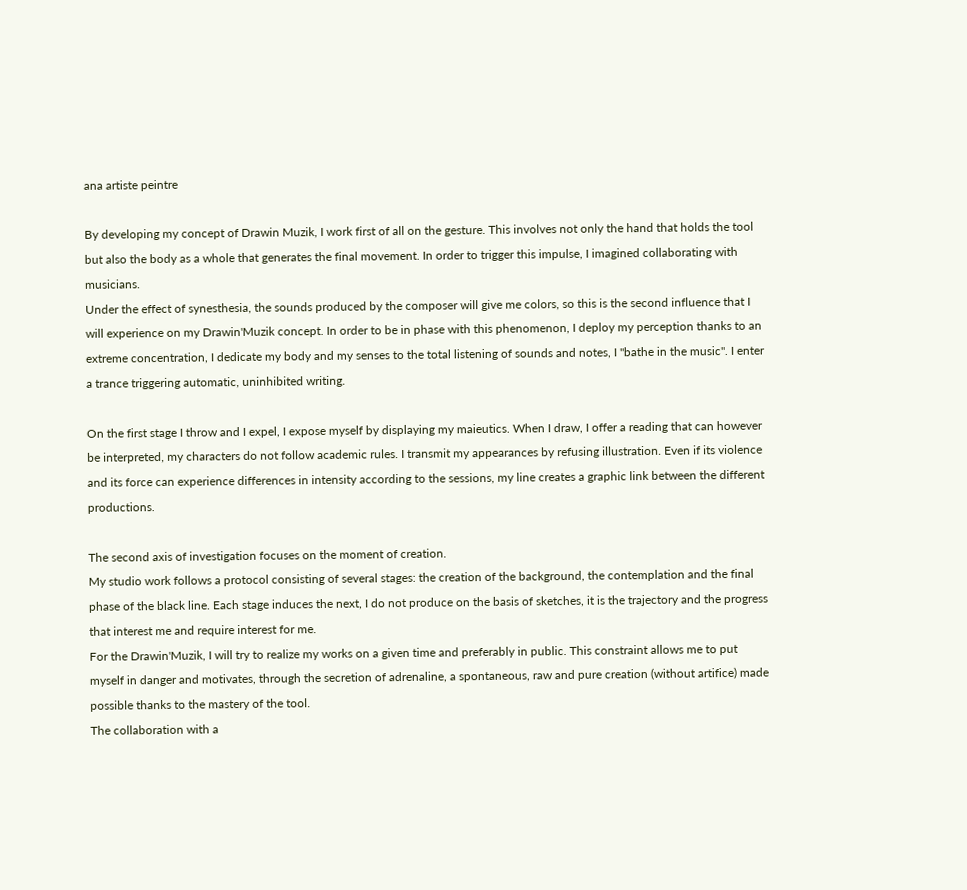ana artiste peintre

By developing my concept of Drawin Muzik, I work first of all on the gesture. This involves not only the hand that holds the tool but also the body as a whole that generates the final movement. In order to trigger this impulse, I imagined collaborating with musicians.
Under the effect of synesthesia, the sounds produced by the composer will give me colors, so this is the second influence that I will experience on my Drawin'Muzik concept. In order to be in phase with this phenomenon, I deploy my perception thanks to an extreme concentration, I dedicate my body and my senses to the total listening of sounds and notes, I "bathe in the music". I enter a trance triggering automatic, uninhibited writing.

On the first stage I throw and I expel, I expose myself by displaying my maieutics. When I draw, I offer a reading that can however be interpreted, my characters do not follow academic rules. I transmit my appearances by refusing illustration. Even if its violence and its force can experience differences in intensity according to the sessions, my line creates a graphic link between the different productions.

The second axis of investigation focuses on the moment of creation.
My studio work follows a protocol consisting of several stages: the creation of the background, the contemplation and the final phase of the black line. Each stage induces the next, I do not produce on the basis of sketches, it is the trajectory and the progress that interest me and require interest for me.
For the Drawin'Muzik, I will try to realize my works on a given time and preferably in public. This constraint allows me to put myself in danger and motivates, through the secretion of adrenaline, a spontaneous, raw and pure creation (without artifice) made possible thanks to the mastery of the tool.
The collaboration with a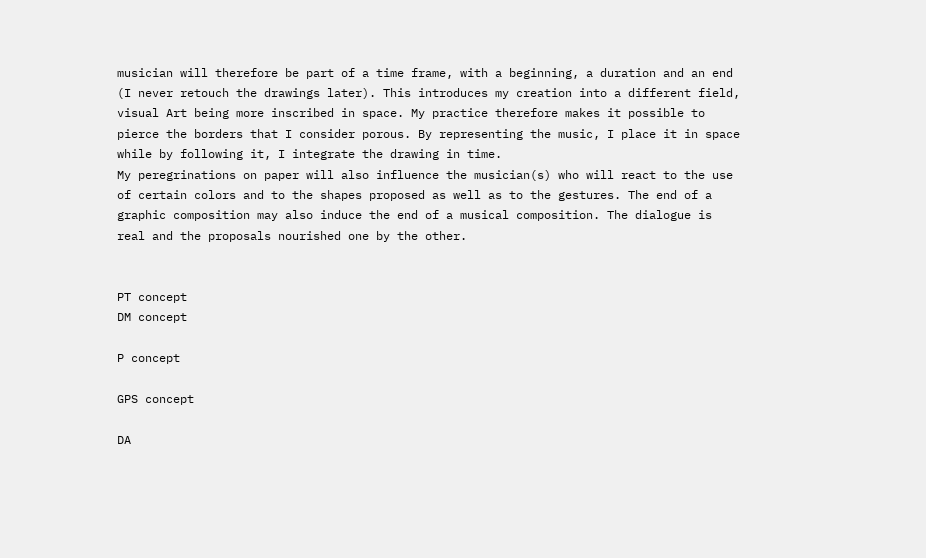musician will therefore be part of a time frame, with a beginning, a duration and an end (I never retouch the drawings later). This introduces my creation into a different field, visual Art being more inscribed in space. My practice therefore makes it possible to pierce the borders that I consider porous. By representing the music, I place it in space while by following it, I integrate the drawing in time.
My peregrinations on paper will also influence the musician(s) who will react to the use of certain colors and to the shapes proposed as well as to the gestures. The end of a graphic composition may also induce the end of a musical composition. The dialogue is real and the proposals nourished one by the other.


PT concept
DM concept

P concept

GPS concept

DA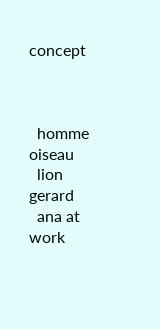concept



  homme oiseau
  lion gerard
  ana at work